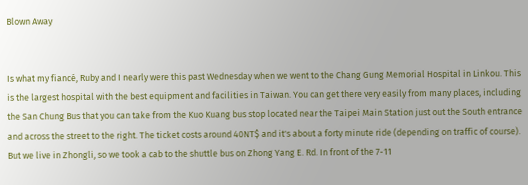Blown Away


Is what my fiancé, Ruby and I nearly were this past Wednesday when we went to the Chang Gung Memorial Hospital in Linkou. This is the largest hospital with the best equipment and facilities in Taiwan. You can get there very easily from many places, including the San Chung Bus that you can take from the Kuo Kuang bus stop located near the Taipei Main Station just out the South entrance and across the street to the right. The ticket costs around 40NT$ and it's about a forty minute ride (depending on traffic of course). But we live in Zhongli, so we took a cab to the shuttle bus on Zhong Yang E. Rd. In front of the 7-11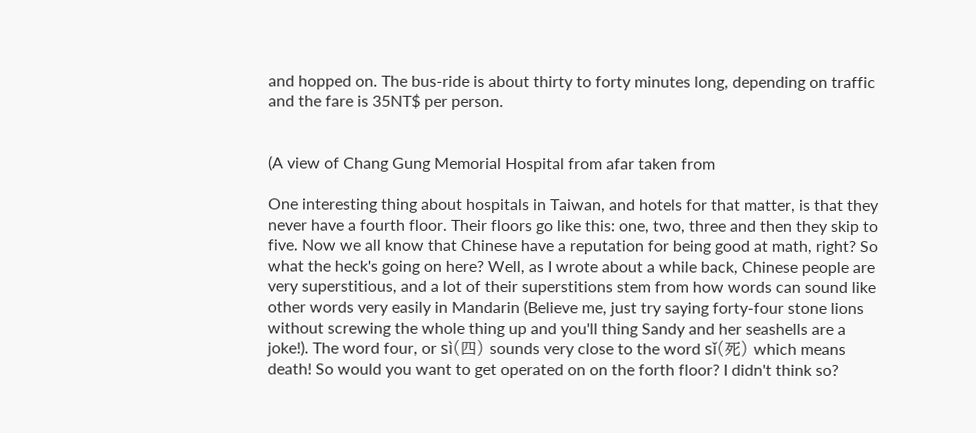and hopped on. The bus-ride is about thirty to forty minutes long, depending on traffic and the fare is 35NT$ per person.


(A view of Chang Gung Memorial Hospital from afar taken from

One interesting thing about hospitals in Taiwan, and hotels for that matter, is that they never have a fourth floor. Their floors go like this: one, two, three and then they skip to five. Now we all know that Chinese have a reputation for being good at math, right? So what the heck's going on here? Well, as I wrote about a while back, Chinese people are very superstitious, and a lot of their superstitions stem from how words can sound like other words very easily in Mandarin (Believe me, just try saying forty-four stone lions without screwing the whole thing up and you'll thing Sandy and her seashells are a joke!). The word four, or sì(四) sounds very close to the word sǐ(死) which means death! So would you want to get operated on on the forth floor? I didn't think so?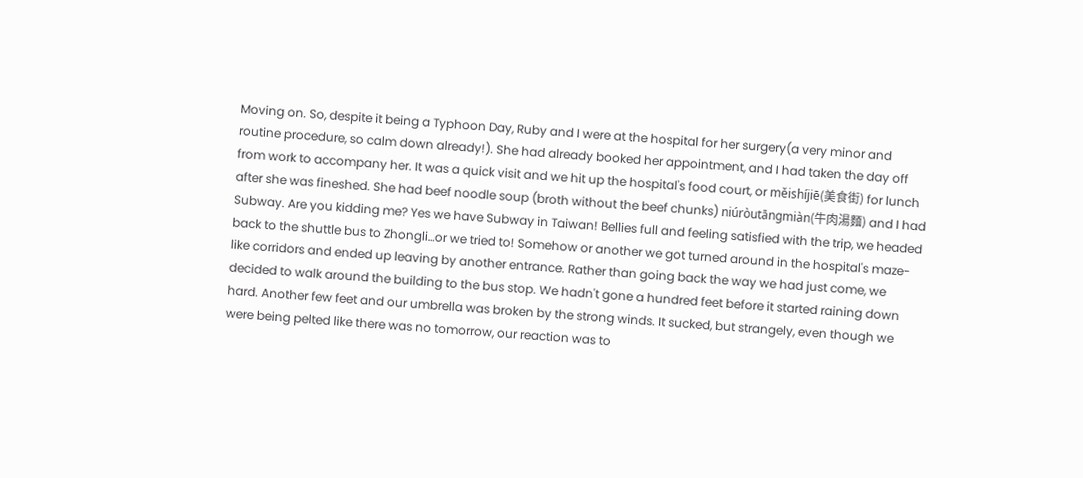Moving on. So, despite it being a Typhoon Day, Ruby and I were at the hospital for her surgery(a very minor and routine procedure, so calm down already!). She had already booked her appointment, and I had taken the day off from work to accompany her. It was a quick visit and we hit up the hospital's food court, or měishíjiē(美食街) for lunch after she was fineshed. She had beef noodle soup (broth without the beef chunks) niúròutāngmiàn(牛肉湯麵) and I had Subway. Are you kidding me? Yes we have Subway in Taiwan! Bellies full and feeling satisfied with the trip, we headed back to the shuttle bus to Zhongli…or we tried to! Somehow or another we got turned around in the hospital's maze-like corridors and ended up leaving by another entrance. Rather than going back the way we had just come, we decided to walk around the building to the bus stop. We hadn't gone a hundred feet before it started raining down hard. Another few feet and our umbrella was broken by the strong winds. It sucked, but strangely, even though we were being pelted like there was no tomorrow, our reaction was to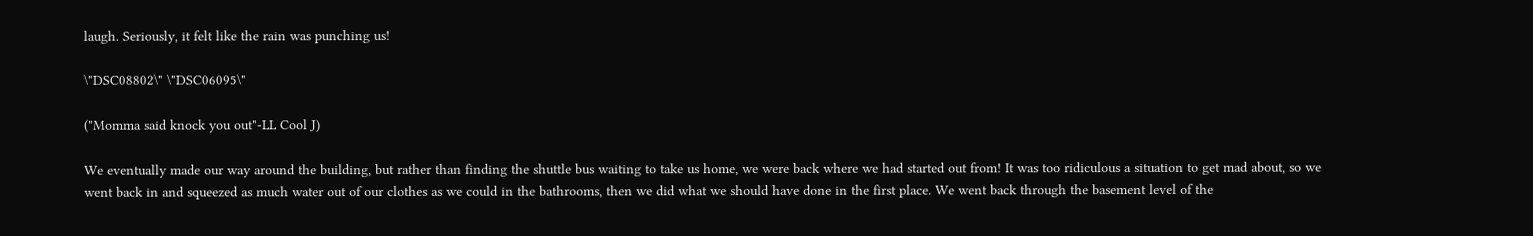laugh. Seriously, it felt like the rain was punching us!

\"DSC08802\" \"DSC06095\"

("Momma said knock you out"-LL Cool J)

We eventually made our way around the building, but rather than finding the shuttle bus waiting to take us home, we were back where we had started out from! It was too ridiculous a situation to get mad about, so we went back in and squeezed as much water out of our clothes as we could in the bathrooms, then we did what we should have done in the first place. We went back through the basement level of the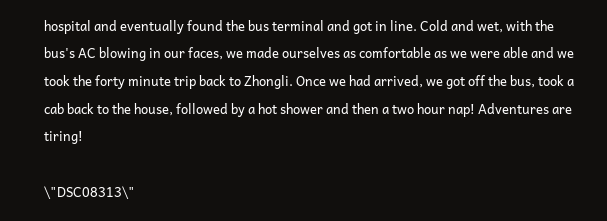hospital and eventually found the bus terminal and got in line. Cold and wet, with the bus's AC blowing in our faces, we made ourselves as comfortable as we were able and we took the forty minute trip back to Zhongli. Once we had arrived, we got off the bus, took a cab back to the house, followed by a hot shower and then a two hour nap! Adventures are tiring!

\"DSC08313\"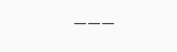———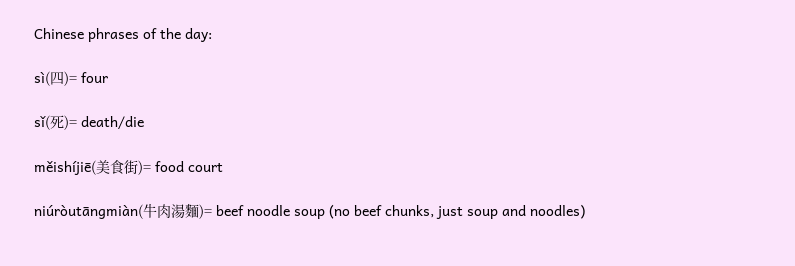Chinese phrases of the day:

sì(四)= four

sǐ(死)= death/die

měishíjiē(美食街)= food court

niúròutāngmiàn(牛肉湯麵)= beef noodle soup (no beef chunks, just soup and noodles)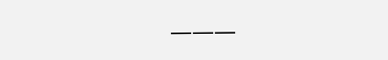———